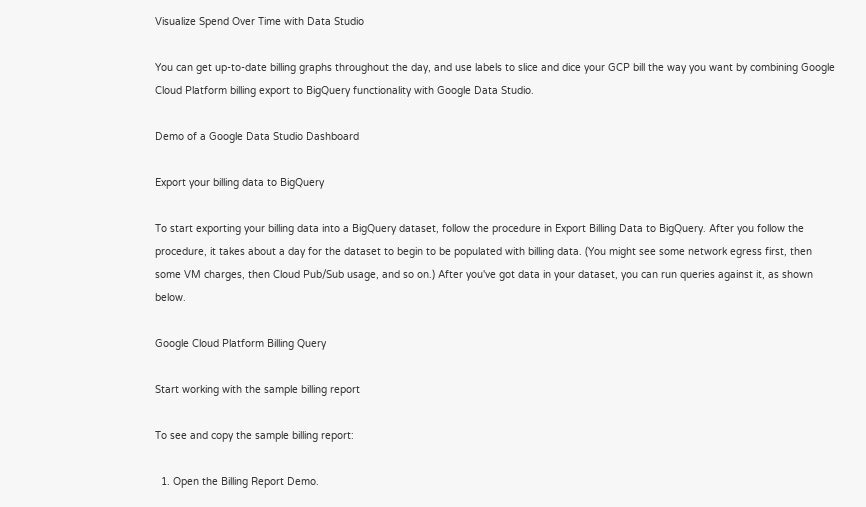Visualize Spend Over Time with Data Studio

You can get up-to-date billing graphs throughout the day, and use labels to slice and dice your GCP bill the way you want by combining Google Cloud Platform billing export to BigQuery functionality with Google Data Studio.

Demo of a Google Data Studio Dashboard

Export your billing data to BigQuery

To start exporting your billing data into a BigQuery dataset, follow the procedure in Export Billing Data to BigQuery. After you follow the procedure, it takes about a day for the dataset to begin to be populated with billing data. (You might see some network egress first, then some VM charges, then Cloud Pub/Sub usage, and so on.) After you've got data in your dataset, you can run queries against it, as shown below.

Google Cloud Platform Billing Query

Start working with the sample billing report

To see and copy the sample billing report:

  1. Open the Billing Report Demo.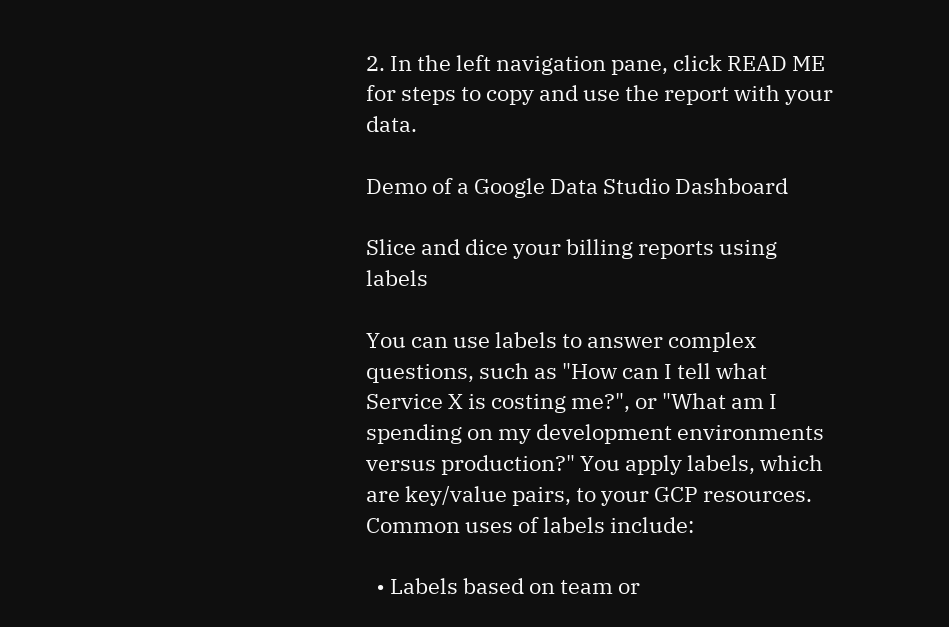2. In the left navigation pane, click READ ME for steps to copy and use the report with your data.

Demo of a Google Data Studio Dashboard

Slice and dice your billing reports using labels

You can use labels to answer complex questions, such as "How can I tell what Service X is costing me?", or "What am I spending on my development environments versus production?" You apply labels, which are key/value pairs, to your GCP resources. Common uses of labels include:

  • Labels based on team or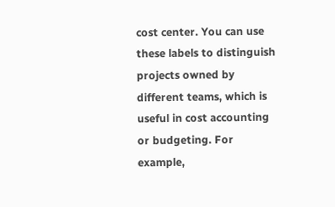cost center. You can use these labels to distinguish projects owned by different teams, which is useful in cost accounting or budgeting. For example,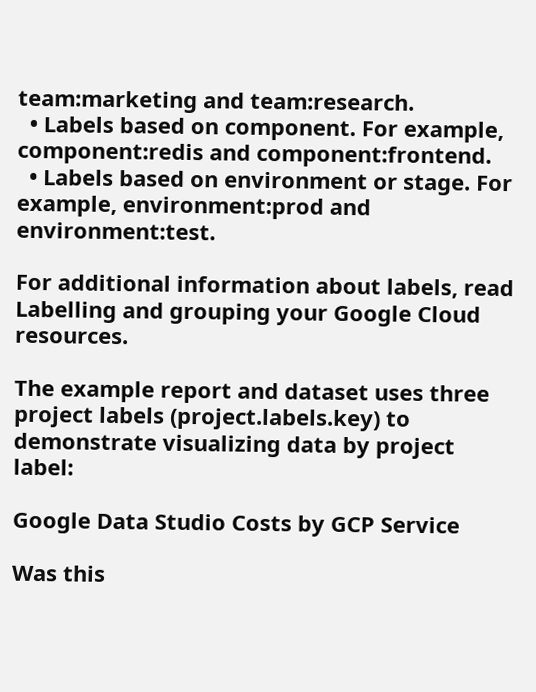team:marketing and team:research.
  • Labels based on component. For example, component:redis and component:frontend.
  • Labels based on environment or stage. For example, environment:prod and environment:test.

For additional information about labels, read Labelling and grouping your Google Cloud resources.

The example report and dataset uses three project labels (project.labels.key) to demonstrate visualizing data by project label:

Google Data Studio Costs by GCP Service

Was this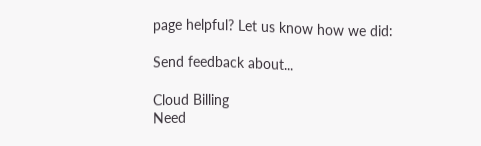page helpful? Let us know how we did:

Send feedback about...

Cloud Billing
Need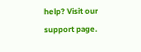help? Visit our support page.